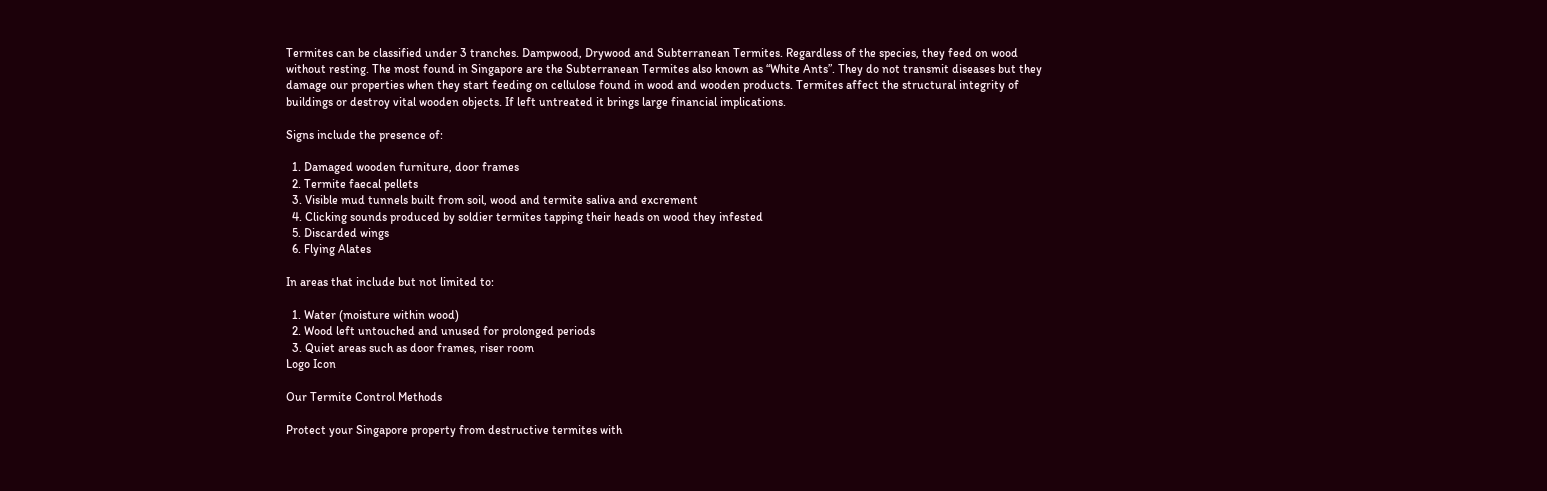Termites can be classified under 3 tranches. Dampwood, Drywood and Subterranean Termites. Regardless of the species, they feed on wood without resting. The most found in Singapore are the Subterranean Termites also known as “White Ants”. They do not transmit diseases but they damage our properties when they start feeding on cellulose found in wood and wooden products. Termites affect the structural integrity of buildings or destroy vital wooden objects. If left untreated it brings large financial implications.

Signs include the presence of:

  1. Damaged wooden furniture, door frames
  2. Termite faecal pellets
  3. Visible mud tunnels built from soil, wood and termite saliva and excrement
  4. Clicking sounds produced by soldier termites tapping their heads on wood they infested
  5. Discarded wings
  6. Flying Alates

In areas that include but not limited to:

  1. Water (moisture within wood)
  2. Wood left untouched and unused for prolonged periods
  3. Quiet areas such as door frames, riser room
Logo Icon

Our Termite Control Methods

Protect your Singapore property from destructive termites with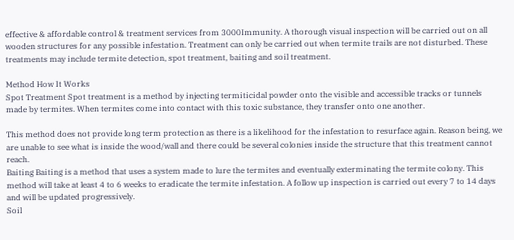effective & affordable control & treatment services from 3000Immunity. A thorough visual inspection will be carried out on all wooden structures for any possible infestation. Treatment can only be carried out when termite trails are not disturbed. These treatments may include termite detection, spot treatment, baiting and soil treatment.

Method How It Works
Spot Treatment Spot treatment is a method by injecting termiticidal powder onto the visible and accessible tracks or tunnels made by termites. When termites come into contact with this toxic substance, they transfer onto one another.

This method does not provide long term protection as there is a likelihood for the infestation to resurface again. Reason being, we are unable to see what is inside the wood/wall and there could be several colonies inside the structure that this treatment cannot reach.
Baiting Baiting is a method that uses a system made to lure the termites and eventually exterminating the termite colony. This method will take at least 4 to 6 weeks to eradicate the termite infestation. A follow up inspection is carried out every 7 to 14 days and will be updated progressively.
Soil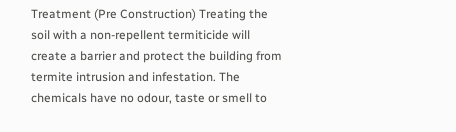Treatment (Pre Construction) Treating the soil with a non-repellent termiticide will create a barrier and protect the building from termite intrusion and infestation. The chemicals have no odour, taste or smell to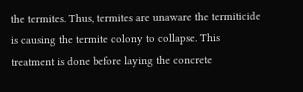the termites. Thus, termites are unaware the termiticide is causing the termite colony to collapse. This treatment is done before laying the concrete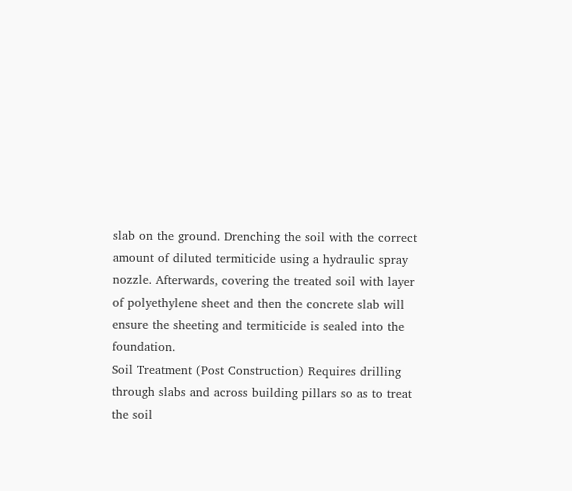slab on the ground. Drenching the soil with the correct amount of diluted termiticide using a hydraulic spray nozzle. Afterwards, covering the treated soil with layer of polyethylene sheet and then the concrete slab will ensure the sheeting and termiticide is sealed into the foundation.
Soil Treatment (Post Construction) Requires drilling through slabs and across building pillars so as to treat the soil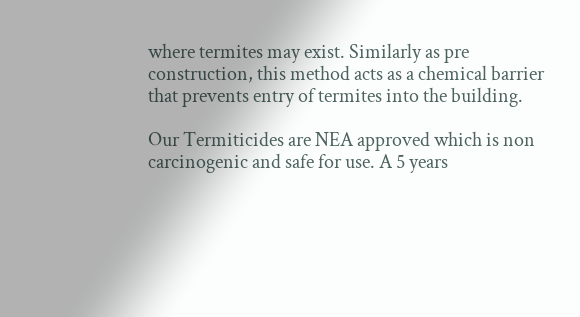where termites may exist. Similarly as pre construction, this method acts as a chemical barrier that prevents entry of termites into the building.

Our Termiticides are NEA approved which is non carcinogenic and safe for use. A 5 years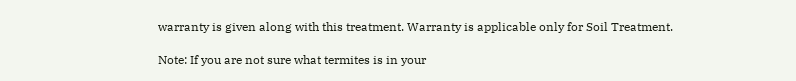warranty is given along with this treatment. Warranty is applicable only for Soil Treatment.

Note: If you are not sure what termites is in your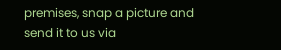premises, snap a picture and send it to us via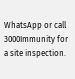WhatsApp or call 3000Immunity for a site inspection.